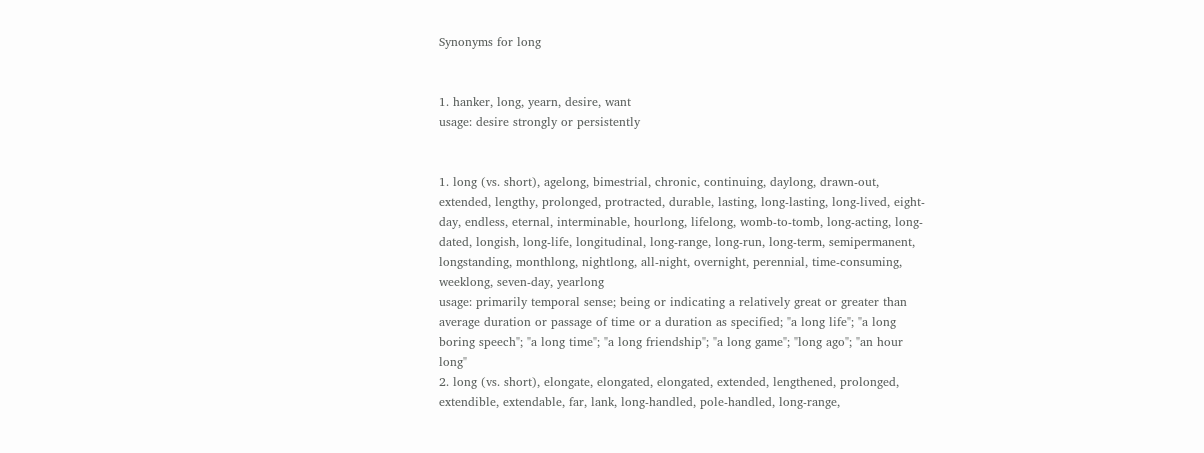Synonyms for long


1. hanker, long, yearn, desire, want
usage: desire strongly or persistently


1. long (vs. short), agelong, bimestrial, chronic, continuing, daylong, drawn-out, extended, lengthy, prolonged, protracted, durable, lasting, long-lasting, long-lived, eight-day, endless, eternal, interminable, hourlong, lifelong, womb-to-tomb, long-acting, long-dated, longish, long-life, longitudinal, long-range, long-run, long-term, semipermanent, longstanding, monthlong, nightlong, all-night, overnight, perennial, time-consuming, weeklong, seven-day, yearlong
usage: primarily temporal sense; being or indicating a relatively great or greater than average duration or passage of time or a duration as specified; "a long life"; "a long boring speech"; "a long time"; "a long friendship"; "a long game"; "long ago"; "an hour long"
2. long (vs. short), elongate, elongated, elongated, extended, lengthened, prolonged, extendible, extendable, far, lank, long-handled, pole-handled, long-range,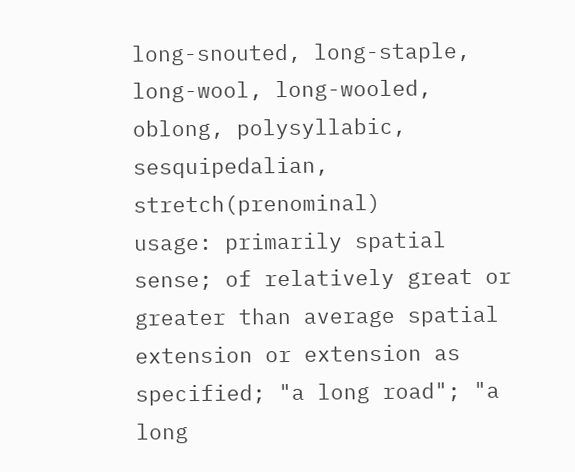long-snouted, long-staple, long-wool, long-wooled, oblong, polysyllabic, sesquipedalian, stretch(prenominal)
usage: primarily spatial sense; of relatively great or greater than average spatial extension or extension as specified; "a long road"; "a long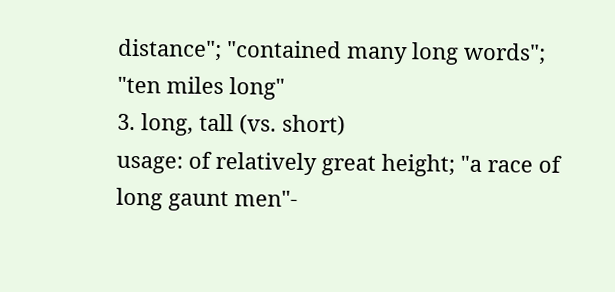distance"; "contained many long words"; "ten miles long"
3. long, tall (vs. short)
usage: of relatively great height; "a race of long gaunt men"-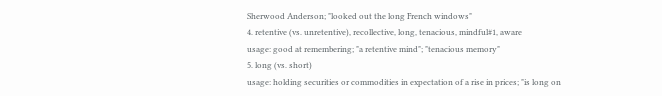Sherwood Anderson; "looked out the long French windows"
4. retentive (vs. unretentive), recollective, long, tenacious, mindful#1, aware
usage: good at remembering; "a retentive mind"; "tenacious memory"
5. long (vs. short)
usage: holding securities or commodities in expectation of a rise in prices; "is long on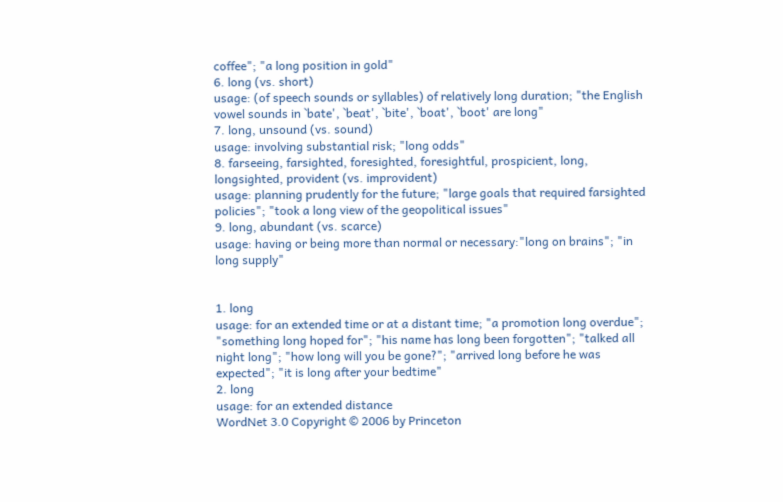coffee"; "a long position in gold"
6. long (vs. short)
usage: (of speech sounds or syllables) of relatively long duration; "the English vowel sounds in `bate', `beat', `bite', `boat', `boot' are long"
7. long, unsound (vs. sound)
usage: involving substantial risk; "long odds"
8. farseeing, farsighted, foresighted, foresightful, prospicient, long, longsighted, provident (vs. improvident)
usage: planning prudently for the future; "large goals that required farsighted policies"; "took a long view of the geopolitical issues"
9. long, abundant (vs. scarce)
usage: having or being more than normal or necessary:"long on brains"; "in long supply"


1. long
usage: for an extended time or at a distant time; "a promotion long overdue"; "something long hoped for"; "his name has long been forgotten"; "talked all night long"; "how long will you be gone?"; "arrived long before he was expected"; "it is long after your bedtime"
2. long
usage: for an extended distance
WordNet 3.0 Copyright © 2006 by Princeton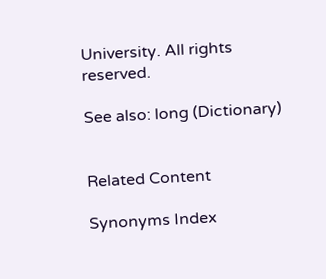University. All rights reserved.

See also: long (Dictionary)


Related Content

Synonyms Index